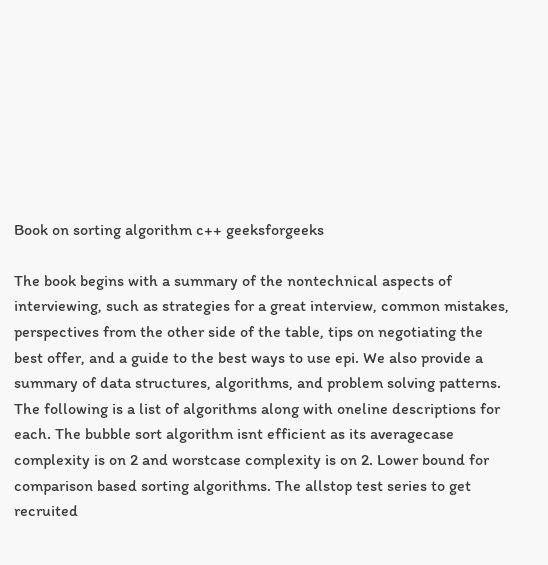Book on sorting algorithm c++ geeksforgeeks

The book begins with a summary of the nontechnical aspects of interviewing, such as strategies for a great interview, common mistakes, perspectives from the other side of the table, tips on negotiating the best offer, and a guide to the best ways to use epi. We also provide a summary of data structures, algorithms, and problem solving patterns. The following is a list of algorithms along with oneline descriptions for each. The bubble sort algorithm isnt efficient as its averagecase complexity is on 2 and worstcase complexity is on 2. Lower bound for comparison based sorting algorithms. The allstop test series to get recruited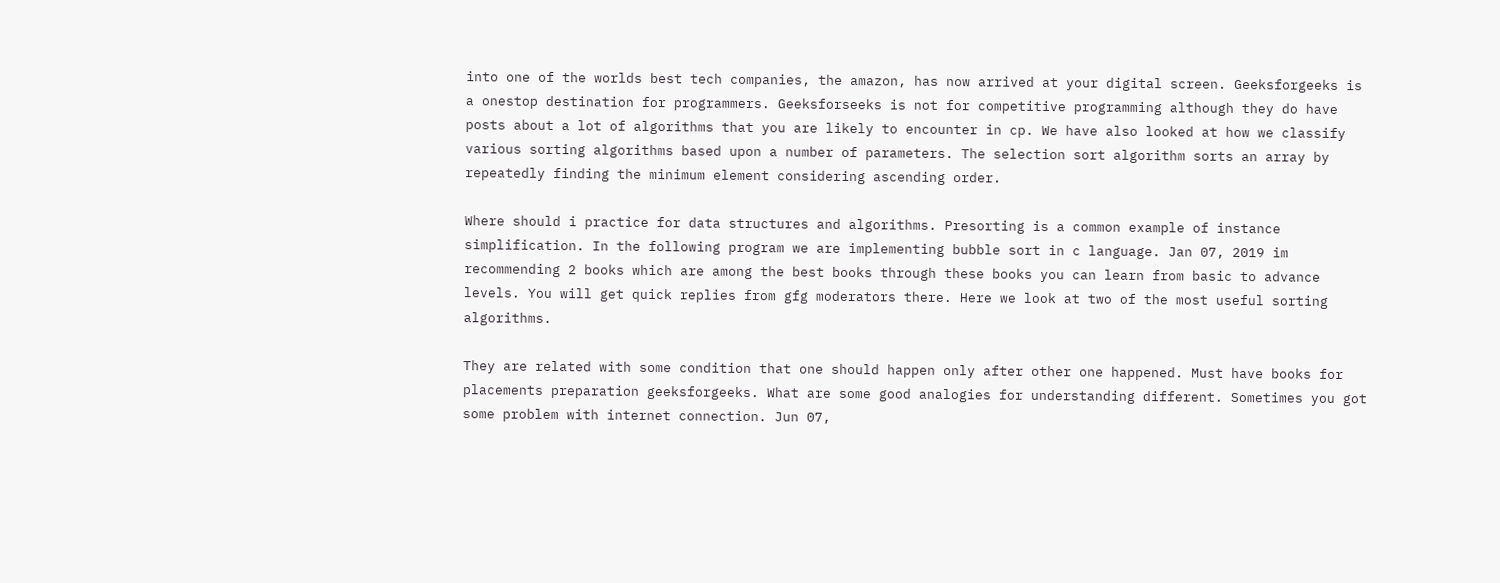into one of the worlds best tech companies, the amazon, has now arrived at your digital screen. Geeksforgeeks is a onestop destination for programmers. Geeksforseeks is not for competitive programming although they do have posts about a lot of algorithms that you are likely to encounter in cp. We have also looked at how we classify various sorting algorithms based upon a number of parameters. The selection sort algorithm sorts an array by repeatedly finding the minimum element considering ascending order.

Where should i practice for data structures and algorithms. Presorting is a common example of instance simplification. In the following program we are implementing bubble sort in c language. Jan 07, 2019 im recommending 2 books which are among the best books through these books you can learn from basic to advance levels. You will get quick replies from gfg moderators there. Here we look at two of the most useful sorting algorithms.

They are related with some condition that one should happen only after other one happened. Must have books for placements preparation geeksforgeeks. What are some good analogies for understanding different. Sometimes you got some problem with internet connection. Jun 07,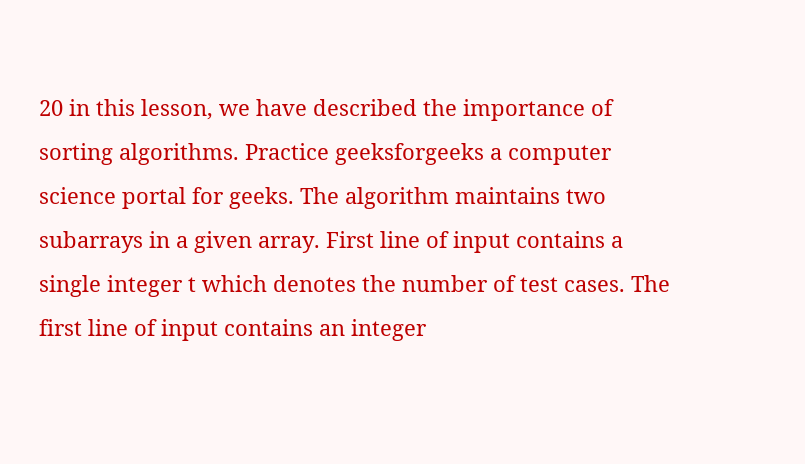20 in this lesson, we have described the importance of sorting algorithms. Practice geeksforgeeks a computer science portal for geeks. The algorithm maintains two subarrays in a given array. First line of input contains a single integer t which denotes the number of test cases. The first line of input contains an integer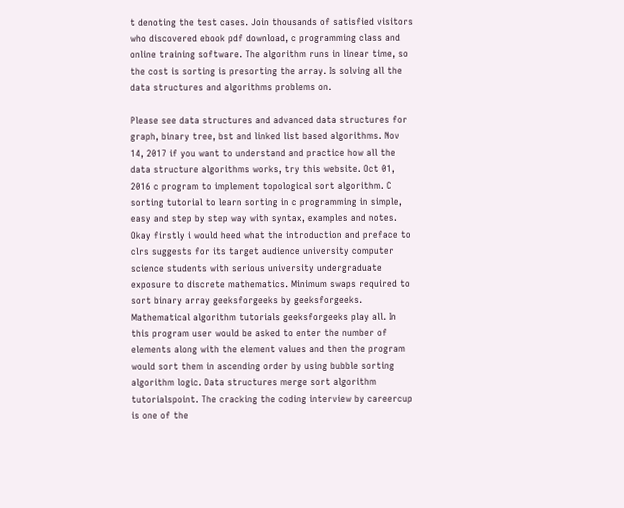t denoting the test cases. Join thousands of satisfied visitors who discovered ebook pdf download, c programming class and online training software. The algorithm runs in linear time, so the cost is sorting is presorting the array. Is solving all the data structures and algorithms problems on.

Please see data structures and advanced data structures for graph, binary tree, bst and linked list based algorithms. Nov 14, 2017 if you want to understand and practice how all the data structure algorithms works, try this website. Oct 01, 2016 c program to implement topological sort algorithm. C sorting tutorial to learn sorting in c programming in simple, easy and step by step way with syntax, examples and notes. Okay firstly i would heed what the introduction and preface to clrs suggests for its target audience university computer science students with serious university undergraduate exposure to discrete mathematics. Minimum swaps required to sort binary array geeksforgeeks by geeksforgeeks. Mathematical algorithm tutorials geeksforgeeks play all. In this program user would be asked to enter the number of elements along with the element values and then the program would sort them in ascending order by using bubble sorting algorithm logic. Data structures merge sort algorithm tutorialspoint. The cracking the coding interview by careercup is one of the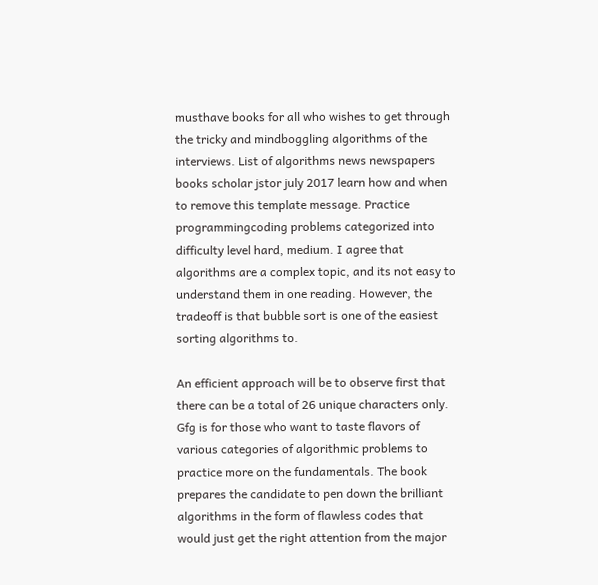musthave books for all who wishes to get through the tricky and mindboggling algorithms of the interviews. List of algorithms news newspapers books scholar jstor july 2017 learn how and when to remove this template message. Practice programmingcoding problems categorized into difficulty level hard, medium. I agree that algorithms are a complex topic, and its not easy to understand them in one reading. However, the tradeoff is that bubble sort is one of the easiest sorting algorithms to.

An efficient approach will be to observe first that there can be a total of 26 unique characters only. Gfg is for those who want to taste flavors of various categories of algorithmic problems to practice more on the fundamentals. The book prepares the candidate to pen down the brilliant algorithms in the form of flawless codes that would just get the right attention from the major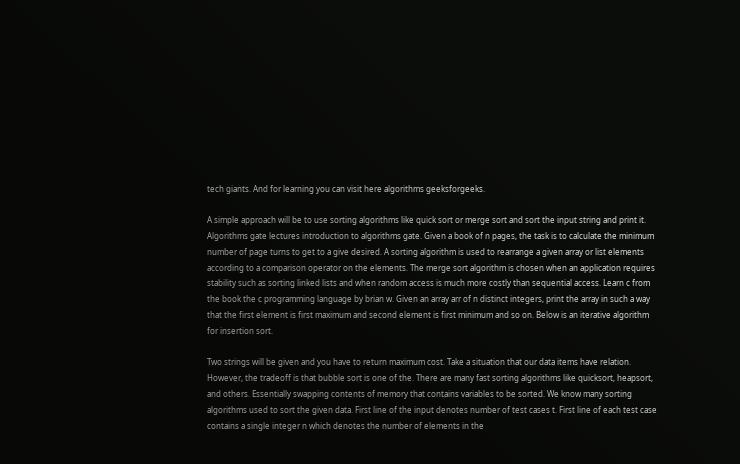tech giants. And for learning you can visit here algorithms geeksforgeeks.

A simple approach will be to use sorting algorithms like quick sort or merge sort and sort the input string and print it. Algorithms gate lectures introduction to algorithms gate. Given a book of n pages, the task is to calculate the minimum number of page turns to get to a give desired. A sorting algorithm is used to rearrange a given array or list elements according to a comparison operator on the elements. The merge sort algorithm is chosen when an application requires stability such as sorting linked lists and when random access is much more costly than sequential access. Learn c from the book the c programming language by brian w. Given an array arr of n distinct integers, print the array in such a way that the first element is first maximum and second element is first minimum and so on. Below is an iterative algorithm for insertion sort.

Two strings will be given and you have to return maximum cost. Take a situation that our data items have relation. However, the tradeoff is that bubble sort is one of the. There are many fast sorting algorithms like quicksort, heapsort, and others. Essentially swapping contents of memory that contains variables to be sorted. We know many sorting algorithms used to sort the given data. First line of the input denotes number of test cases t. First line of each test case contains a single integer n which denotes the number of elements in the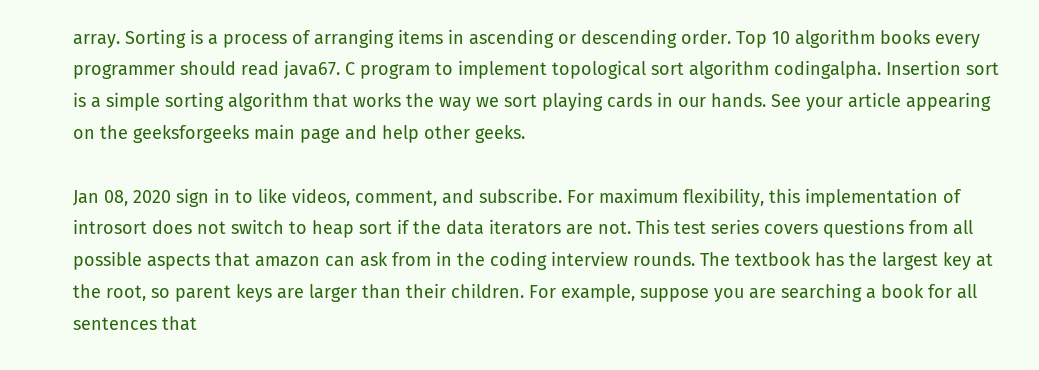array. Sorting is a process of arranging items in ascending or descending order. Top 10 algorithm books every programmer should read java67. C program to implement topological sort algorithm codingalpha. Insertion sort is a simple sorting algorithm that works the way we sort playing cards in our hands. See your article appearing on the geeksforgeeks main page and help other geeks.

Jan 08, 2020 sign in to like videos, comment, and subscribe. For maximum flexibility, this implementation of introsort does not switch to heap sort if the data iterators are not. This test series covers questions from all possible aspects that amazon can ask from in the coding interview rounds. The textbook has the largest key at the root, so parent keys are larger than their children. For example, suppose you are searching a book for all sentences that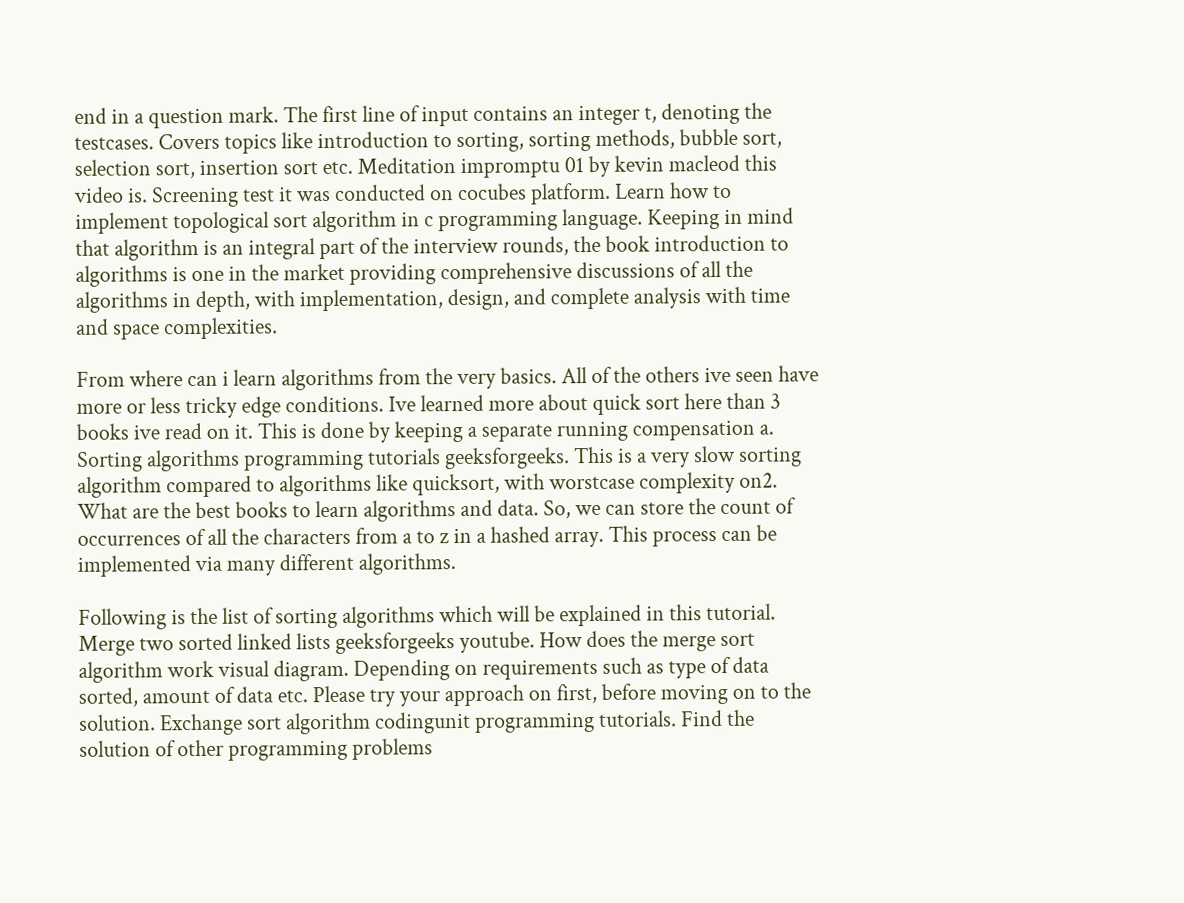end in a question mark. The first line of input contains an integer t, denoting the testcases. Covers topics like introduction to sorting, sorting methods, bubble sort, selection sort, insertion sort etc. Meditation impromptu 01 by kevin macleod this video is. Screening test it was conducted on cocubes platform. Learn how to implement topological sort algorithm in c programming language. Keeping in mind that algorithm is an integral part of the interview rounds, the book introduction to algorithms is one in the market providing comprehensive discussions of all the algorithms in depth, with implementation, design, and complete analysis with time and space complexities.

From where can i learn algorithms from the very basics. All of the others ive seen have more or less tricky edge conditions. Ive learned more about quick sort here than 3 books ive read on it. This is done by keeping a separate running compensation a. Sorting algorithms programming tutorials geeksforgeeks. This is a very slow sorting algorithm compared to algorithms like quicksort, with worstcase complexity on2. What are the best books to learn algorithms and data. So, we can store the count of occurrences of all the characters from a to z in a hashed array. This process can be implemented via many different algorithms.

Following is the list of sorting algorithms which will be explained in this tutorial. Merge two sorted linked lists geeksforgeeks youtube. How does the merge sort algorithm work visual diagram. Depending on requirements such as type of data sorted, amount of data etc. Please try your approach on first, before moving on to the solution. Exchange sort algorithm codingunit programming tutorials. Find the solution of other programming problems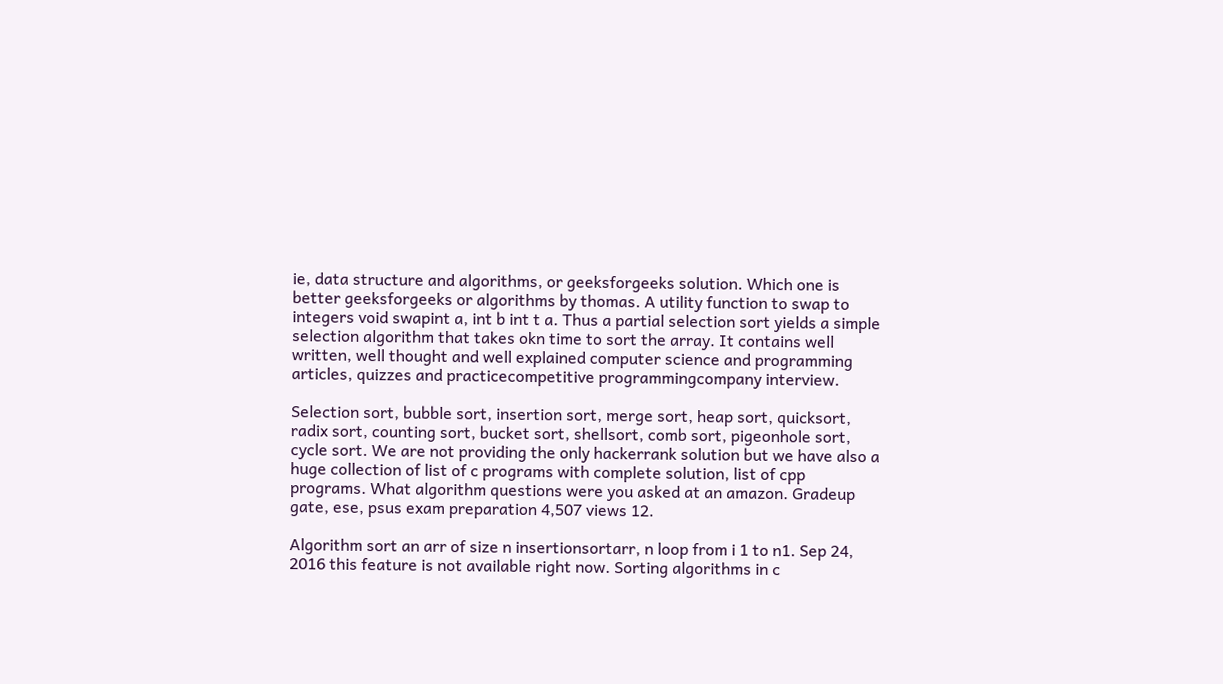ie, data structure and algorithms, or geeksforgeeks solution. Which one is better geeksforgeeks or algorithms by thomas. A utility function to swap to integers void swapint a, int b int t a. Thus a partial selection sort yields a simple selection algorithm that takes okn time to sort the array. It contains well written, well thought and well explained computer science and programming articles, quizzes and practicecompetitive programmingcompany interview.

Selection sort, bubble sort, insertion sort, merge sort, heap sort, quicksort, radix sort, counting sort, bucket sort, shellsort, comb sort, pigeonhole sort, cycle sort. We are not providing the only hackerrank solution but we have also a huge collection of list of c programs with complete solution, list of cpp programs. What algorithm questions were you asked at an amazon. Gradeup gate, ese, psus exam preparation 4,507 views 12.

Algorithm sort an arr of size n insertionsortarr, n loop from i 1 to n1. Sep 24, 2016 this feature is not available right now. Sorting algorithms in c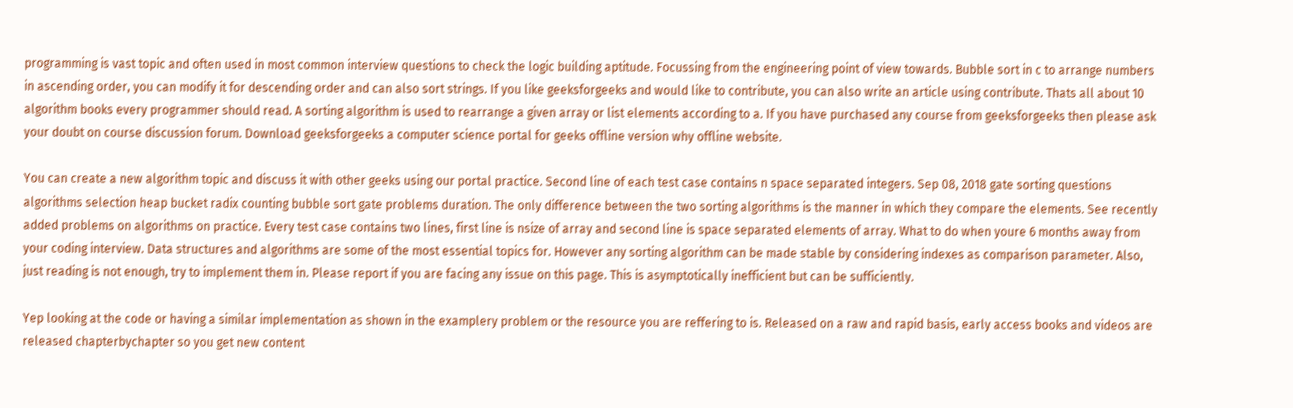programming is vast topic and often used in most common interview questions to check the logic building aptitude. Focussing from the engineering point of view towards. Bubble sort in c to arrange numbers in ascending order, you can modify it for descending order and can also sort strings. If you like geeksforgeeks and would like to contribute, you can also write an article using contribute. Thats all about 10 algorithm books every programmer should read. A sorting algorithm is used to rearrange a given array or list elements according to a. If you have purchased any course from geeksforgeeks then please ask your doubt on course discussion forum. Download geeksforgeeks a computer science portal for geeks offline version why offline website.

You can create a new algorithm topic and discuss it with other geeks using our portal practice. Second line of each test case contains n space separated integers. Sep 08, 2018 gate sorting questions algorithms selection heap bucket radix counting bubble sort gate problems duration. The only difference between the two sorting algorithms is the manner in which they compare the elements. See recently added problems on algorithms on practice. Every test case contains two lines, first line is nsize of array and second line is space separated elements of array. What to do when youre 6 months away from your coding interview. Data structures and algorithms are some of the most essential topics for. However any sorting algorithm can be made stable by considering indexes as comparison parameter. Also, just reading is not enough, try to implement them in. Please report if you are facing any issue on this page. This is asymptotically inefficient but can be sufficiently.

Yep looking at the code or having a similar implementation as shown in the examplery problem or the resource you are reffering to is. Released on a raw and rapid basis, early access books and videos are released chapterbychapter so you get new content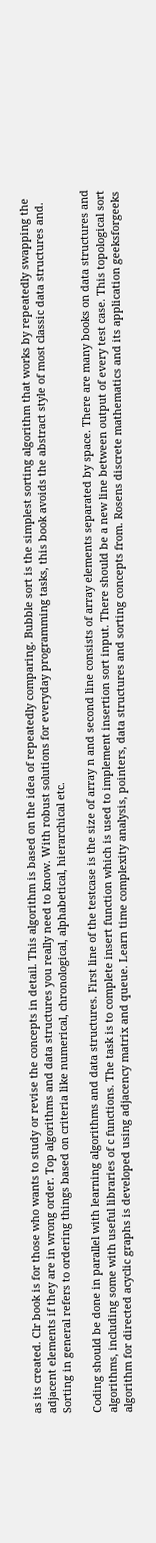as its created. Clr book is for those who wants to study or revise the concepts in detail. This algorithm is based on the idea of repeatedly comparing. Bubble sort is the simplest sorting algorithm that works by repeatedly swapping the adjacent elements if they are in wrong order. Top algorithms and data structures you really need to know. With robust solutions for everyday programming tasks, this book avoids the abstract style of most classic data structures and. Sorting in general refers to ordering things based on criteria like numerical, chronological, alphabetical, hierarchical etc.

Coding should be done in parallel with learning algorithms and data structures. First line of the testcase is the size of array n and second line consists of array elements separated by space. There are many books on data structures and algorithms, including some with useful libraries of c functions. The task is to complete insert function which is used to implement insertion sort input. There should be a new line between output of every test case. This topological sort algorithm for directed acyclic graphs is developed using adjacency matrix and queue. Learn time complexity analysis, pointers, data structures and sorting concepts from. Rosens discrete mathematics and its application geeksforgeeks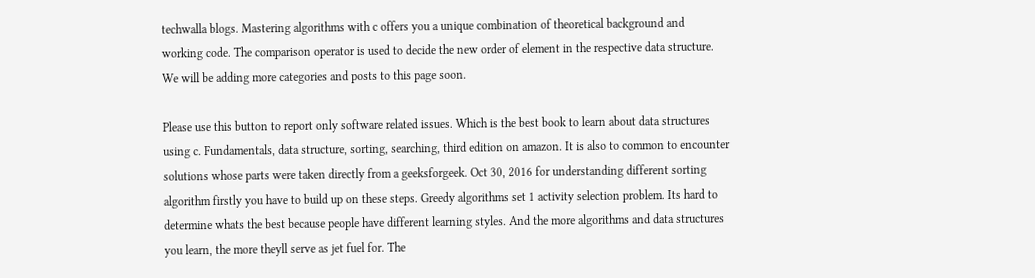techwalla blogs. Mastering algorithms with c offers you a unique combination of theoretical background and working code. The comparison operator is used to decide the new order of element in the respective data structure. We will be adding more categories and posts to this page soon.

Please use this button to report only software related issues. Which is the best book to learn about data structures using c. Fundamentals, data structure, sorting, searching, third edition on amazon. It is also to common to encounter solutions whose parts were taken directly from a geeksforgeek. Oct 30, 2016 for understanding different sorting algorithm firstly you have to build up on these steps. Greedy algorithms set 1 activity selection problem. Its hard to determine whats the best because people have different learning styles. And the more algorithms and data structures you learn, the more theyll serve as jet fuel for. The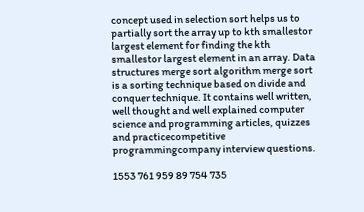concept used in selection sort helps us to partially sort the array up to kth smallestor largest element for finding the kth smallestor largest element in an array. Data structures merge sort algorithm merge sort is a sorting technique based on divide and conquer technique. It contains well written, well thought and well explained computer science and programming articles, quizzes and practicecompetitive programmingcompany interview questions.

1553 761 959 89 754 735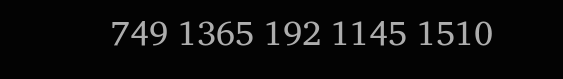749 1365 192 1145 1510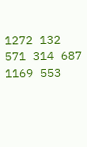1272 132 571 314 687 1169 553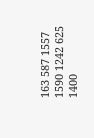163 587 1557 1590 1242 625 1400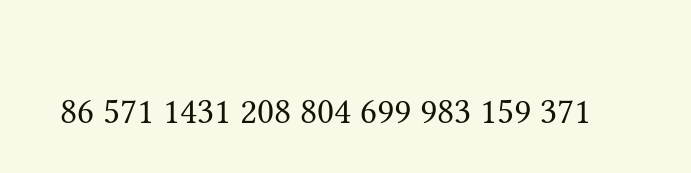86 571 1431 208 804 699 983 159 371